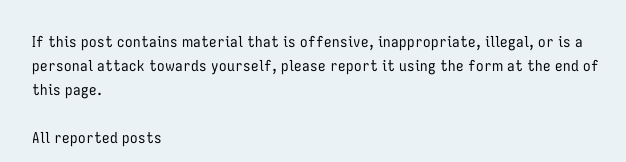If this post contains material that is offensive, inappropriate, illegal, or is a personal attack towards yourself, please report it using the form at the end of this page.

All reported posts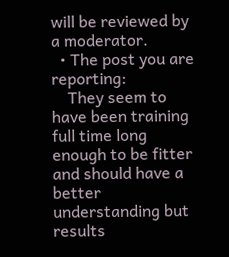will be reviewed by a moderator.
  • The post you are reporting:
    They seem to have been training full time long enough to be fitter and should have a better understanding but results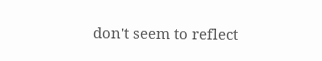don't seem to reflect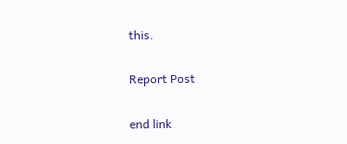this.

Report Post

end link